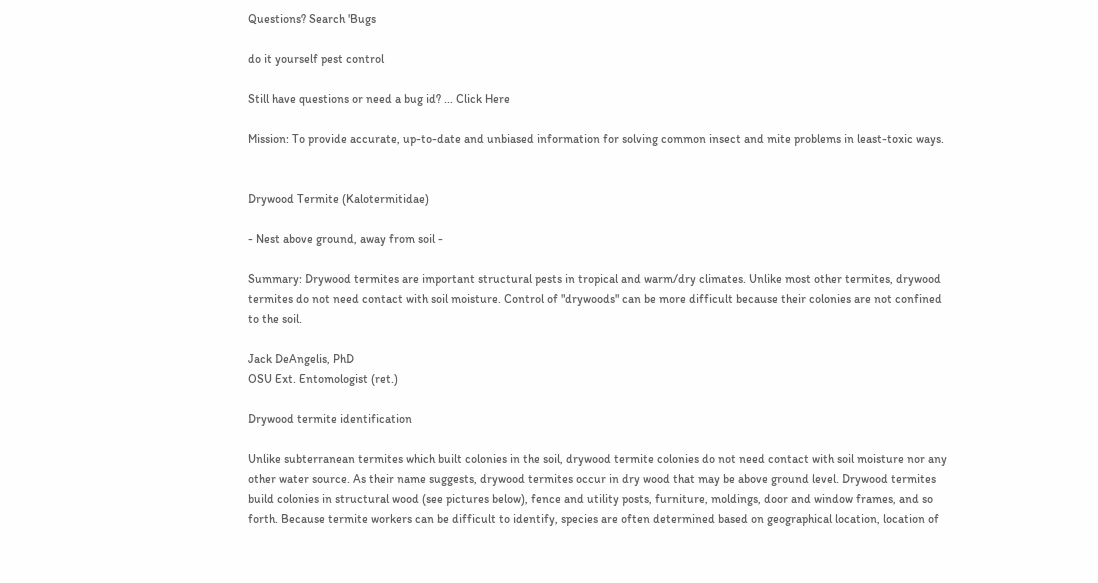Questions? Search 'Bugs

do it yourself pest control

Still have questions or need a bug id? ... Click Here

Mission: To provide accurate, up-to-date and unbiased information for solving common insect and mite problems in least-toxic ways.


Drywood Termite (Kalotermitidae)

- Nest above ground, away from soil -

Summary: Drywood termites are important structural pests in tropical and warm/dry climates. Unlike most other termites, drywood termites do not need contact with soil moisture. Control of "drywoods" can be more difficult because their colonies are not confined to the soil.

Jack DeAngelis, PhD
OSU Ext. Entomologist (ret.)

Drywood termite identification

Unlike subterranean termites which built colonies in the soil, drywood termite colonies do not need contact with soil moisture nor any other water source. As their name suggests, drywood termites occur in dry wood that may be above ground level. Drywood termites build colonies in structural wood (see pictures below), fence and utility posts, furniture, moldings, door and window frames, and so forth. Because termite workers can be difficult to identify, species are often determined based on geographical location, location of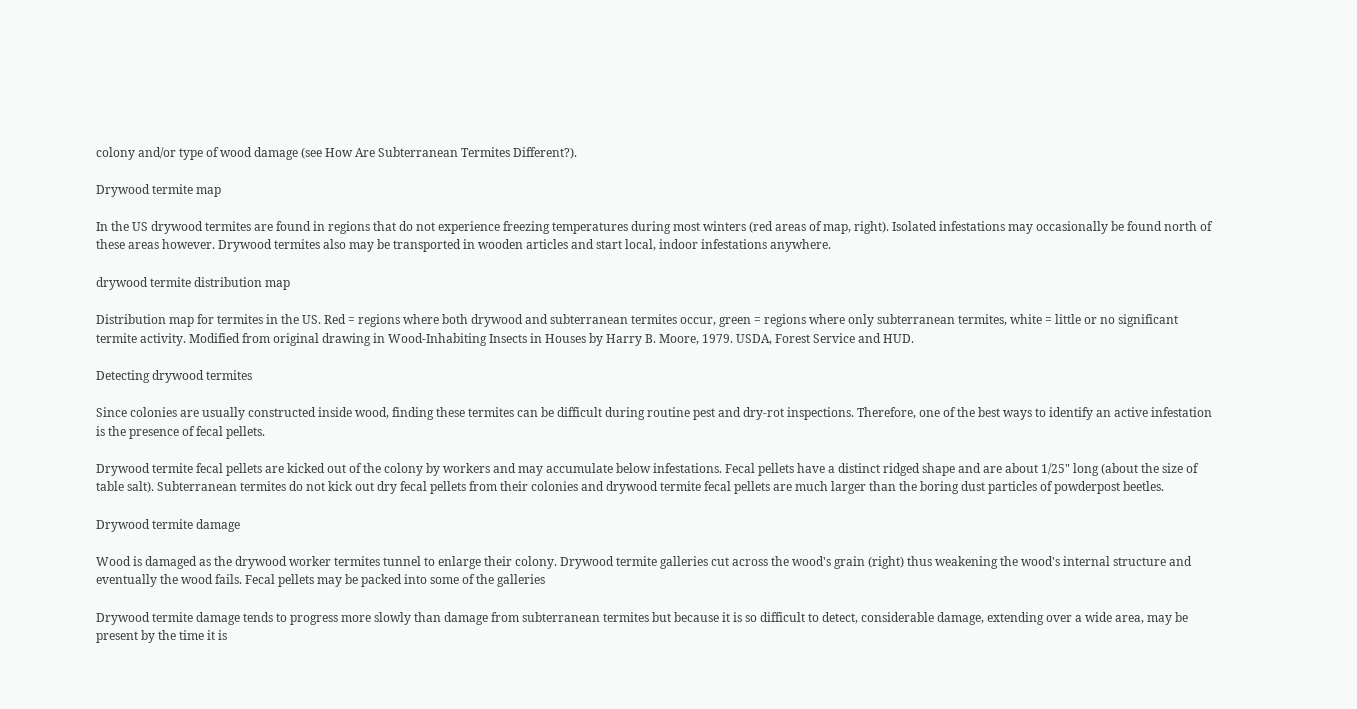colony and/or type of wood damage (see How Are Subterranean Termites Different?).

Drywood termite map

In the US drywood termites are found in regions that do not experience freezing temperatures during most winters (red areas of map, right). Isolated infestations may occasionally be found north of these areas however. Drywood termites also may be transported in wooden articles and start local, indoor infestations anywhere.

drywood termite distribution map

Distribution map for termites in the US. Red = regions where both drywood and subterranean termites occur, green = regions where only subterranean termites, white = little or no significant termite activity. Modified from original drawing in Wood-Inhabiting Insects in Houses by Harry B. Moore, 1979. USDA, Forest Service and HUD.

Detecting drywood termites

Since colonies are usually constructed inside wood, finding these termites can be difficult during routine pest and dry-rot inspections. Therefore, one of the best ways to identify an active infestation is the presence of fecal pellets.

Drywood termite fecal pellets are kicked out of the colony by workers and may accumulate below infestations. Fecal pellets have a distinct ridged shape and are about 1/25" long (about the size of table salt). Subterranean termites do not kick out dry fecal pellets from their colonies and drywood termite fecal pellets are much larger than the boring dust particles of powderpost beetles.

Drywood termite damage

Wood is damaged as the drywood worker termites tunnel to enlarge their colony. Drywood termite galleries cut across the wood's grain (right) thus weakening the wood's internal structure and eventually the wood fails. Fecal pellets may be packed into some of the galleries

Drywood termite damage tends to progress more slowly than damage from subterranean termites but because it is so difficult to detect, considerable damage, extending over a wide area, may be present by the time it is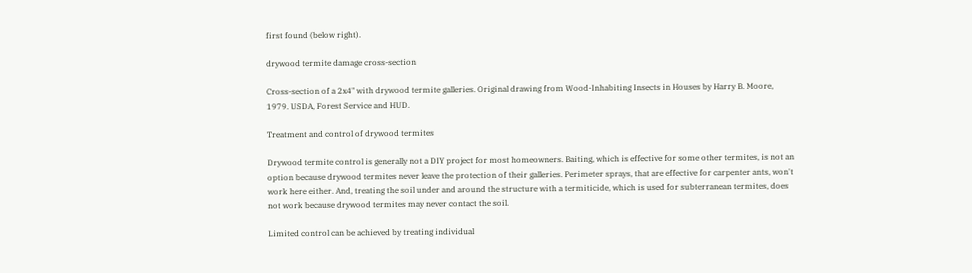first found (below right).

drywood termite damage cross-section

Cross-section of a 2x4" with drywood termite galleries. Original drawing from Wood-Inhabiting Insects in Houses by Harry B. Moore, 1979. USDA, Forest Service and HUD.

Treatment and control of drywood termites

Drywood termite control is generally not a DIY project for most homeowners. Baiting, which is effective for some other termites, is not an option because drywood termites never leave the protection of their galleries. Perimeter sprays, that are effective for carpenter ants, won't work here either. And, treating the soil under and around the structure with a termiticide, which is used for subterranean termites, does not work because drywood termites may never contact the soil.

Limited control can be achieved by treating individual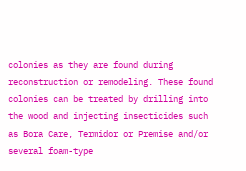colonies as they are found during reconstruction or remodeling. These found colonies can be treated by drilling into the wood and injecting insecticides such as Bora Care, Termidor or Premise and/or several foam-type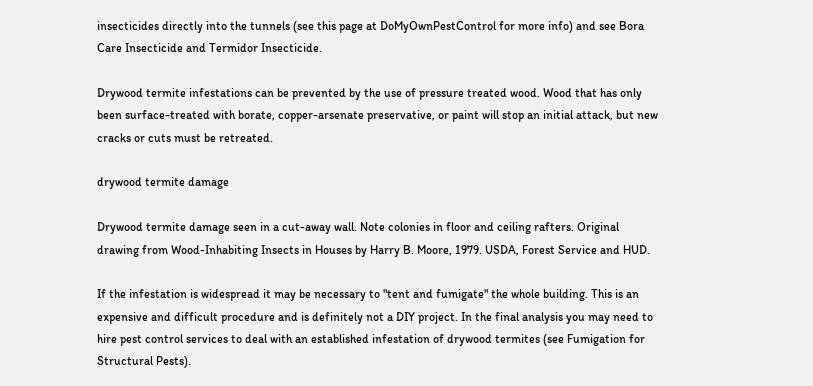insecticides directly into the tunnels (see this page at DoMyOwnPestControl for more info) and see Bora Care Insecticide and Termidor Insecticide.

Drywood termite infestations can be prevented by the use of pressure treated wood. Wood that has only been surface-treated with borate, copper-arsenate preservative, or paint will stop an initial attack, but new cracks or cuts must be retreated.

drywood termite damage

Drywood termite damage seen in a cut-away wall. Note colonies in floor and ceiling rafters. Original drawing from Wood-Inhabiting Insects in Houses by Harry B. Moore, 1979. USDA, Forest Service and HUD.

If the infestation is widespread it may be necessary to "tent and fumigate" the whole building. This is an expensive and difficult procedure and is definitely not a DIY project. In the final analysis you may need to hire pest control services to deal with an established infestation of drywood termites (see Fumigation for Structural Pests).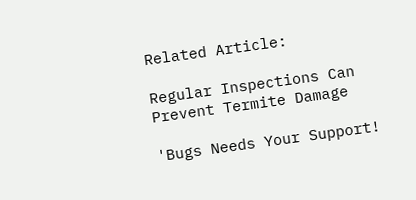Related Article:

Regular Inspections Can Prevent Termite Damage

'Bugs Needs Your Support!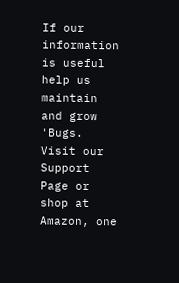If our information is useful help us maintain and grow 'Bugs. Visit our Support Page or shop at Amazon, one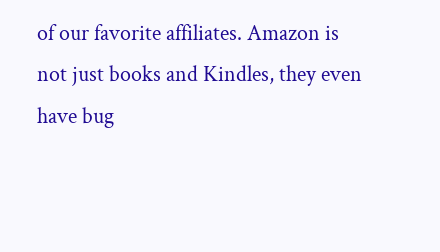of our favorite affiliates. Amazon is not just books and Kindles, they even have bug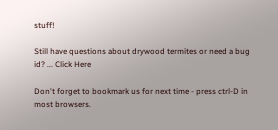stuff!

Still have questions about drywood termites or need a bug id? ... Click Here

Don't forget to bookmark us for next time - press ctrl-D in most browsers.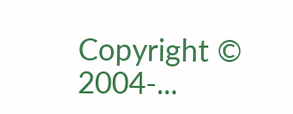Copyright © 2004-...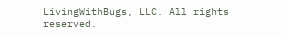LivingWithBugs, LLC. All rights reserved.